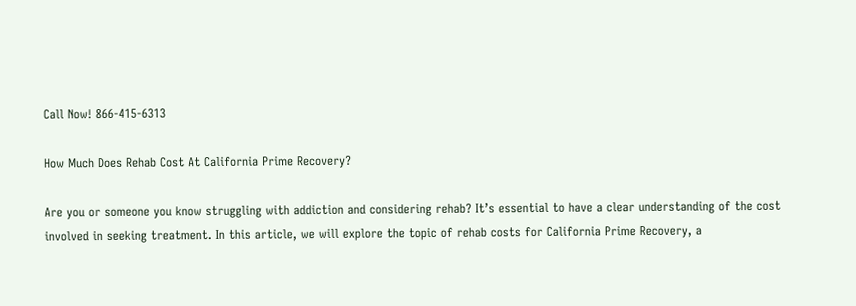Call Now! 866-415-6313

How Much Does Rehab Cost At California Prime Recovery?

Are you or someone you know struggling with addiction and considering rehab? It’s essential to have a clear understanding of the cost involved in seeking treatment. In this article, we will explore the topic of rehab costs for California Prime Recovery, a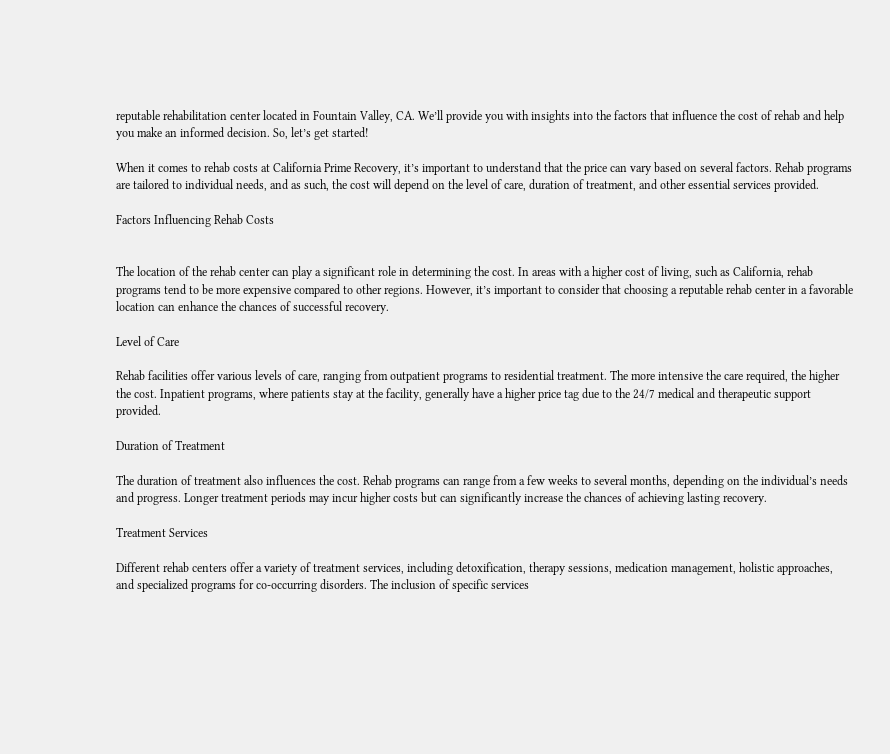reputable rehabilitation center located in Fountain Valley, CA. We’ll provide you with insights into the factors that influence the cost of rehab and help you make an informed decision. So, let’s get started!

When it comes to rehab costs at California Prime Recovery, it’s important to understand that the price can vary based on several factors. Rehab programs are tailored to individual needs, and as such, the cost will depend on the level of care, duration of treatment, and other essential services provided.

Factors Influencing Rehab Costs


The location of the rehab center can play a significant role in determining the cost. In areas with a higher cost of living, such as California, rehab programs tend to be more expensive compared to other regions. However, it’s important to consider that choosing a reputable rehab center in a favorable location can enhance the chances of successful recovery.

Level of Care

Rehab facilities offer various levels of care, ranging from outpatient programs to residential treatment. The more intensive the care required, the higher the cost. Inpatient programs, where patients stay at the facility, generally have a higher price tag due to the 24/7 medical and therapeutic support provided.

Duration of Treatment

The duration of treatment also influences the cost. Rehab programs can range from a few weeks to several months, depending on the individual’s needs and progress. Longer treatment periods may incur higher costs but can significantly increase the chances of achieving lasting recovery.

Treatment Services

Different rehab centers offer a variety of treatment services, including detoxification, therapy sessions, medication management, holistic approaches, and specialized programs for co-occurring disorders. The inclusion of specific services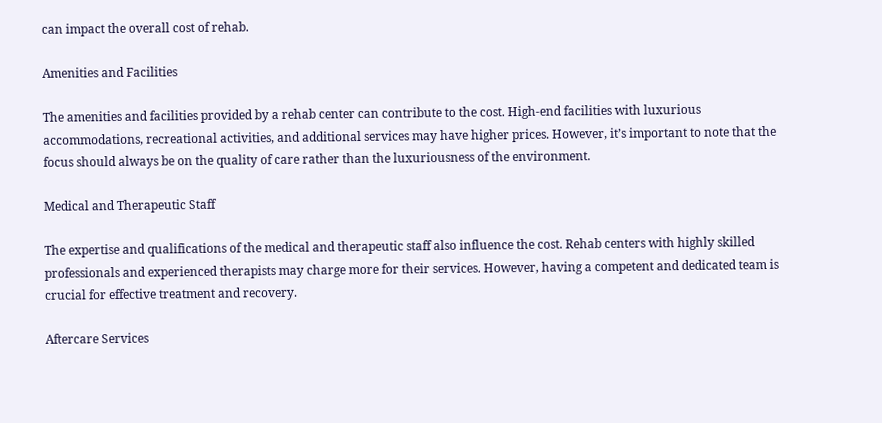can impact the overall cost of rehab.

Amenities and Facilities

The amenities and facilities provided by a rehab center can contribute to the cost. High-end facilities with luxurious accommodations, recreational activities, and additional services may have higher prices. However, it’s important to note that the focus should always be on the quality of care rather than the luxuriousness of the environment.

Medical and Therapeutic Staff

The expertise and qualifications of the medical and therapeutic staff also influence the cost. Rehab centers with highly skilled professionals and experienced therapists may charge more for their services. However, having a competent and dedicated team is crucial for effective treatment and recovery.

Aftercare Services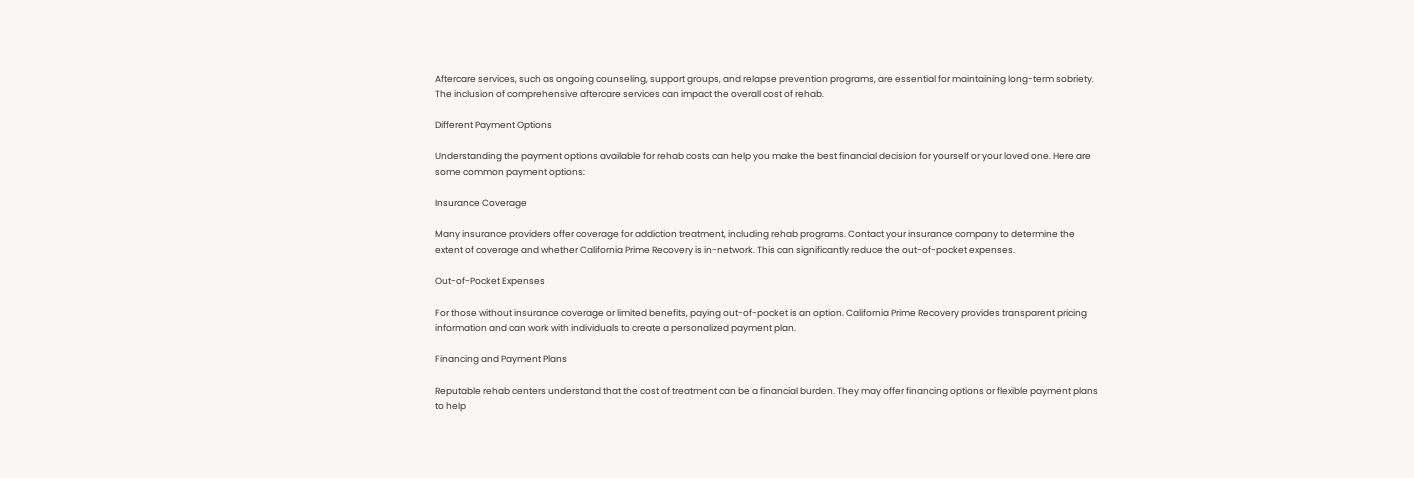Aftercare services, such as ongoing counseling, support groups, and relapse prevention programs, are essential for maintaining long-term sobriety. The inclusion of comprehensive aftercare services can impact the overall cost of rehab.

Different Payment Options

Understanding the payment options available for rehab costs can help you make the best financial decision for yourself or your loved one. Here are some common payment options:

Insurance Coverage

Many insurance providers offer coverage for addiction treatment, including rehab programs. Contact your insurance company to determine the extent of coverage and whether California Prime Recovery is in-network. This can significantly reduce the out-of-pocket expenses.

Out-of-Pocket Expenses

For those without insurance coverage or limited benefits, paying out-of-pocket is an option. California Prime Recovery provides transparent pricing information and can work with individuals to create a personalized payment plan.

Financing and Payment Plans

Reputable rehab centers understand that the cost of treatment can be a financial burden. They may offer financing options or flexible payment plans to help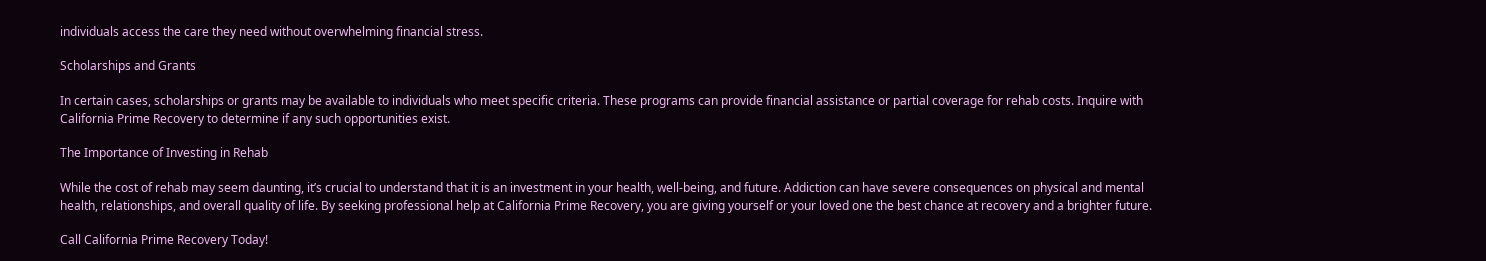individuals access the care they need without overwhelming financial stress.

Scholarships and Grants

In certain cases, scholarships or grants may be available to individuals who meet specific criteria. These programs can provide financial assistance or partial coverage for rehab costs. Inquire with California Prime Recovery to determine if any such opportunities exist.

The Importance of Investing in Rehab

While the cost of rehab may seem daunting, it’s crucial to understand that it is an investment in your health, well-being, and future. Addiction can have severe consequences on physical and mental health, relationships, and overall quality of life. By seeking professional help at California Prime Recovery, you are giving yourself or your loved one the best chance at recovery and a brighter future.

Call California Prime Recovery Today!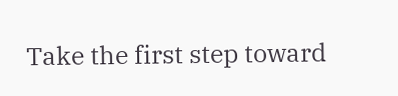Take the first step toward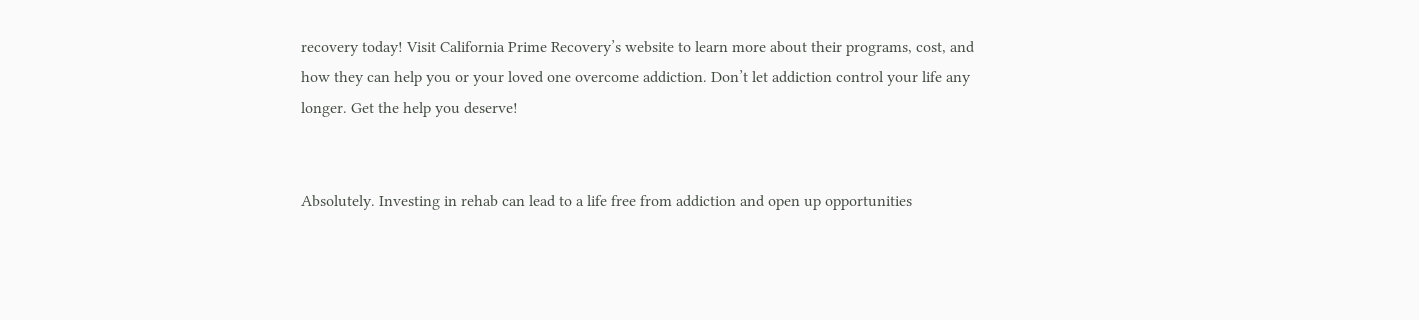recovery today! Visit California Prime Recovery’s website to learn more about their programs, cost, and how they can help you or your loved one overcome addiction. Don’t let addiction control your life any longer. Get the help you deserve!


Absolutely. Investing in rehab can lead to a life free from addiction and open up opportunities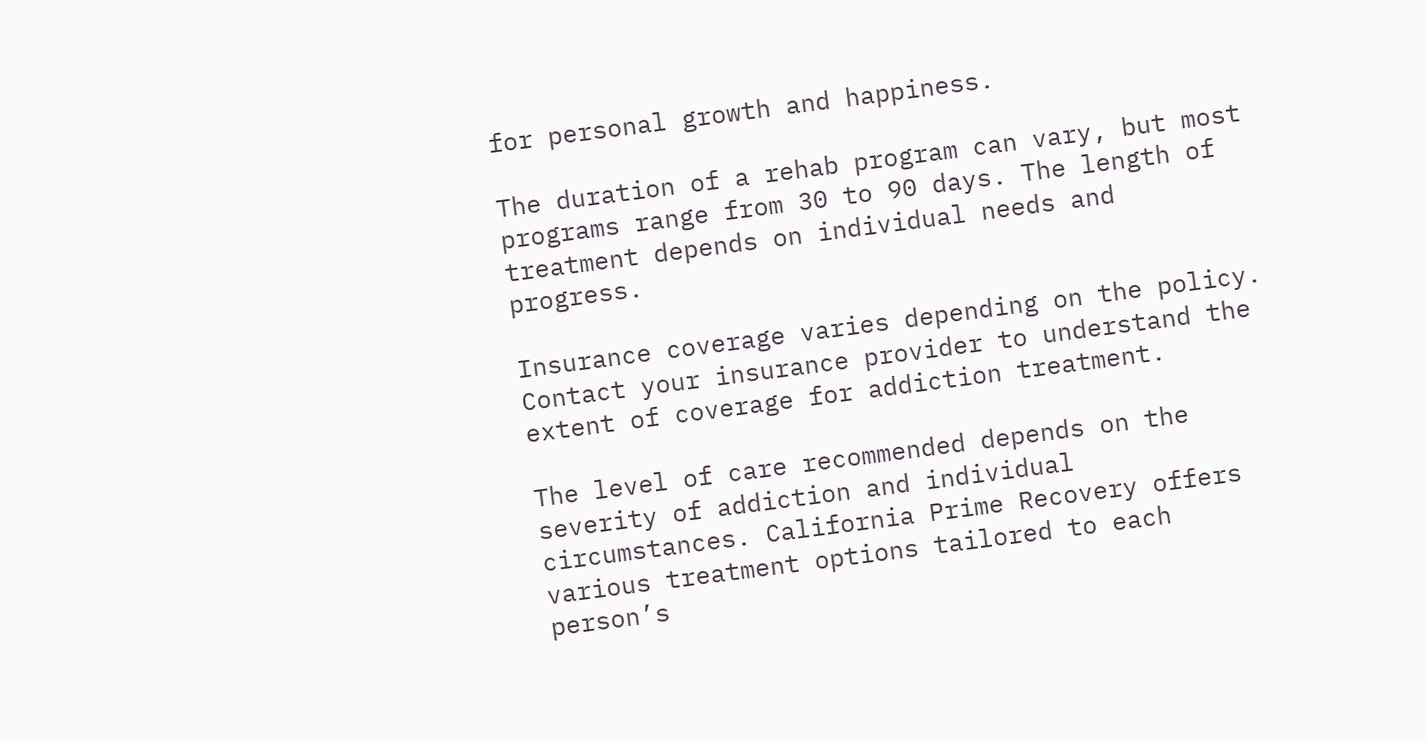for personal growth and happiness.

The duration of a rehab program can vary, but most programs range from 30 to 90 days. The length of treatment depends on individual needs and progress.

Insurance coverage varies depending on the policy. Contact your insurance provider to understand the extent of coverage for addiction treatment.

The level of care recommended depends on the severity of addiction and individual circumstances. California Prime Recovery offers various treatment options tailored to each person’s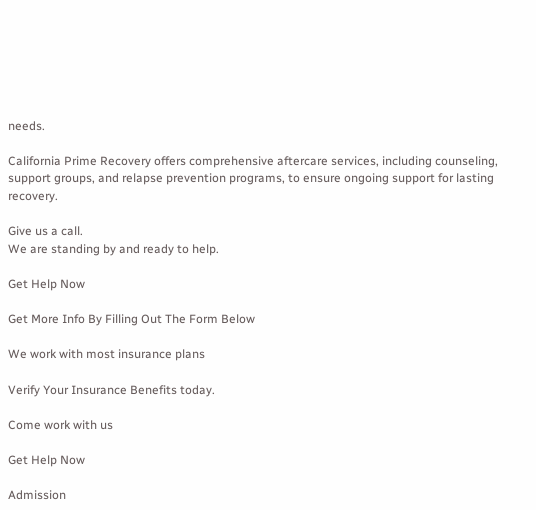needs.

California Prime Recovery offers comprehensive aftercare services, including counseling, support groups, and relapse prevention programs, to ensure ongoing support for lasting recovery.

Give us a call.
We are standing by and ready to help.

Get Help Now

Get More Info By Filling Out The Form Below

We work with most insurance plans

Verify Your Insurance Benefits today.

Come work with us

Get Help Now

Admission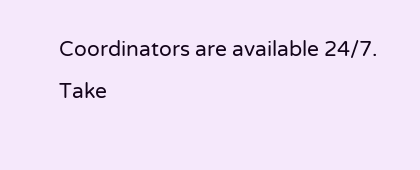Coordinators are available 24/7.
Take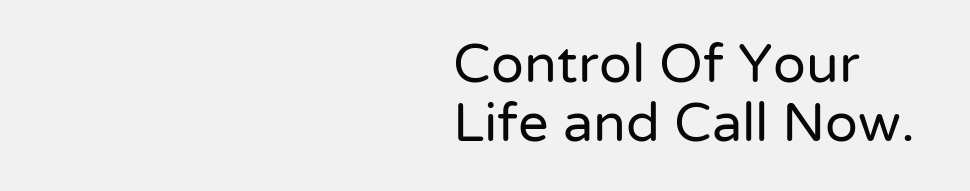Control Of Your Life and Call Now.